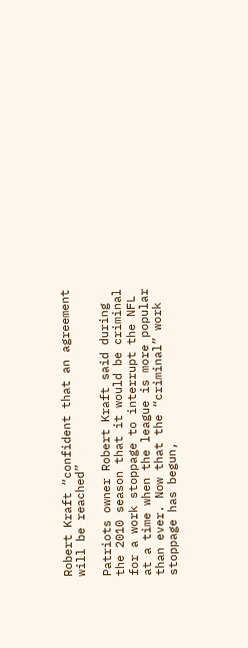Robert Kraft “confident that an agreement will be reached”

Patriots owner Robert Kraft said during the 2010 season that it would be criminal for a work stoppage to interrupt the NFL at a time when the league is more popular than ever. Now that the “criminal” work stoppage has begun,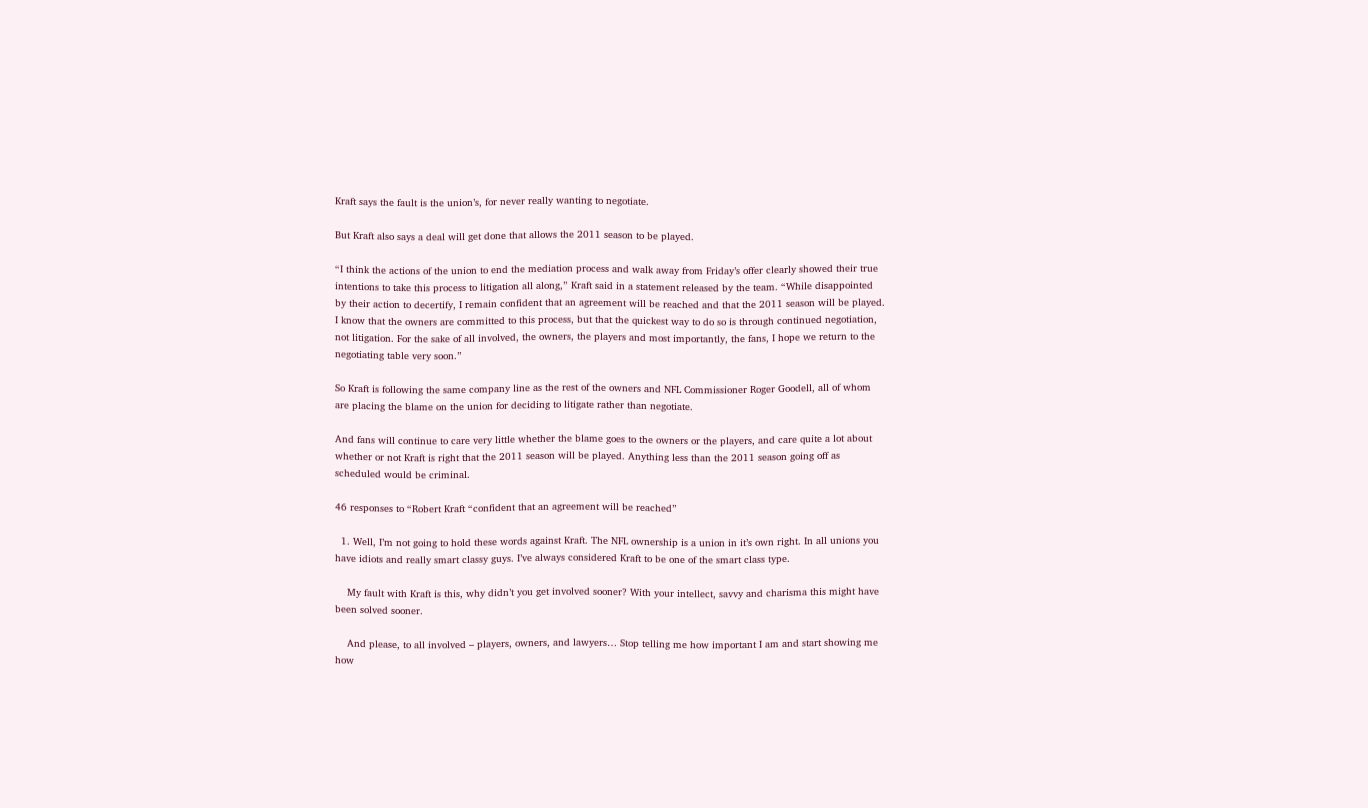Kraft says the fault is the union’s, for never really wanting to negotiate.

But Kraft also says a deal will get done that allows the 2011 season to be played.

“I think the actions of the union to end the mediation process and walk away from Friday’s offer clearly showed their true intentions to take this process to litigation all along,” Kraft said in a statement released by the team. “While disappointed by their action to decertify, I remain confident that an agreement will be reached and that the 2011 season will be played. I know that the owners are committed to this process, but that the quickest way to do so is through continued negotiation, not litigation. For the sake of all involved, the owners, the players and most importantly, the fans, I hope we return to the negotiating table very soon.”

So Kraft is following the same company line as the rest of the owners and NFL Commissioner Roger Goodell, all of whom are placing the blame on the union for deciding to litigate rather than negotiate.

And fans will continue to care very little whether the blame goes to the owners or the players, and care quite a lot about whether or not Kraft is right that the 2011 season will be played. Anything less than the 2011 season going off as scheduled would be criminal.

46 responses to “Robert Kraft “confident that an agreement will be reached”

  1. Well, I’m not going to hold these words against Kraft. The NFL ownership is a union in it’s own right. In all unions you have idiots and really smart classy guys. I’ve always considered Kraft to be one of the smart class type.

    My fault with Kraft is this, why didn’t you get involved sooner? With your intellect, savvy and charisma this might have been solved sooner.

    And please, to all involved – players, owners, and lawyers… Stop telling me how important I am and start showing me how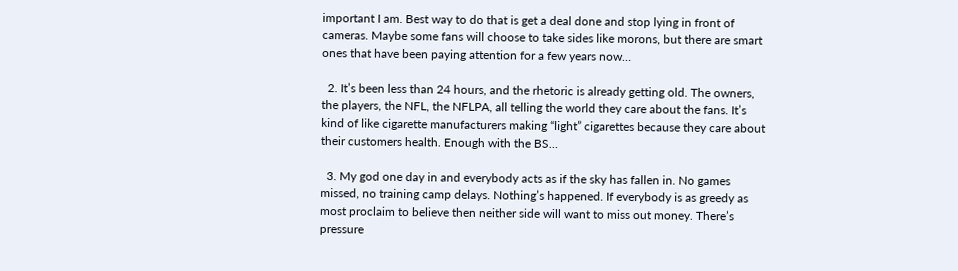important I am. Best way to do that is get a deal done and stop lying in front of cameras. Maybe some fans will choose to take sides like morons, but there are smart ones that have been paying attention for a few years now…

  2. It’s been less than 24 hours, and the rhetoric is already getting old. The owners, the players, the NFL, the NFLPA, all telling the world they care about the fans. It’s kind of like cigarette manufacturers making “light” cigarettes because they care about their customers health. Enough with the BS…

  3. My god one day in and everybody acts as if the sky has fallen in. No games missed, no training camp delays. Nothing’s happened. If everybody is as greedy as most proclaim to believe then neither side will want to miss out money. There’s pressure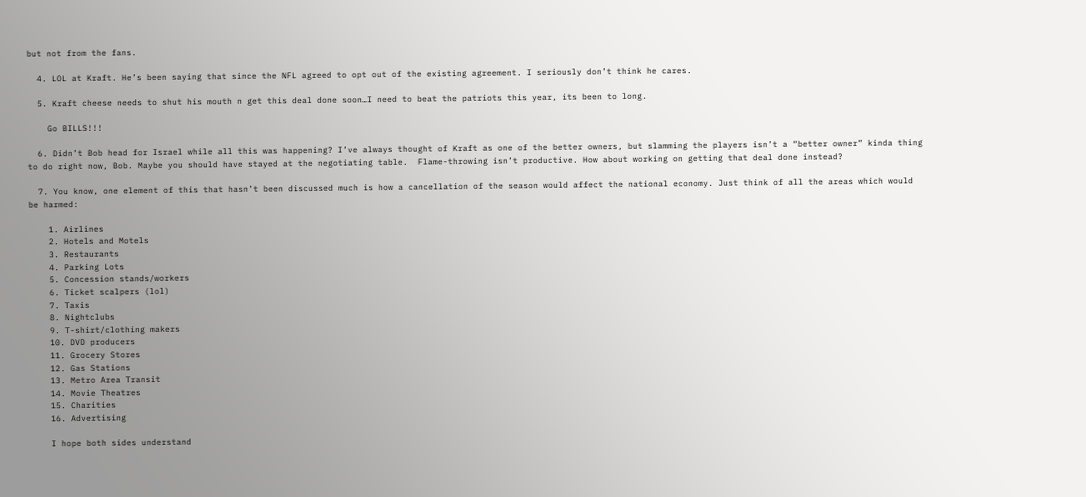but not from the fans.

  4. LOL at Kraft. He’s been saying that since the NFL agreed to opt out of the existing agreement. I seriously don’t think he cares.

  5. Kraft cheese needs to shut his mouth n get this deal done soon…I need to beat the patriots this year, its been to long.

    Go BILLS!!!

  6. Didn’t Bob head for Israel while all this was happening? I’ve always thought of Kraft as one of the better owners, but slamming the players isn’t a “better owner” kinda thing to do right now, Bob. Maybe you should have stayed at the negotiating table.  Flame-throwing isn’t productive. How about working on getting that deal done instead?

  7. You know, one element of this that hasn’t been discussed much is how a cancellation of the season would affect the national economy. Just think of all the areas which would be harmed:

    1. Airlines
    2. Hotels and Motels
    3. Restaurants
    4. Parking Lots
    5. Concession stands/workers
    6. Ticket scalpers (lol)
    7. Taxis
    8. Nightclubs
    9. T-shirt/clothing makers
    10. DVD producers
    11. Grocery Stores
    12. Gas Stations
    13. Metro Area Transit
    14. Movie Theatres
    15. Charities
    16. Advertising

    I hope both sides understand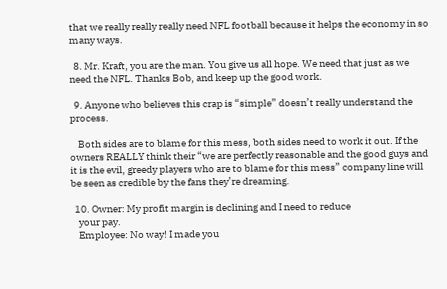that we really really really need NFL football because it helps the economy in so many ways.

  8. Mr. Kraft, you are the man. You give us all hope. We need that just as we need the NFL. Thanks Bob, and keep up the good work.

  9. Anyone who believes this crap is “simple” doesn’t really understand the process.

    Both sides are to blame for this mess, both sides need to work it out. If the owners REALLY think their “we are perfectly reasonable and the good guys and it is the evil, greedy players who are to blame for this mess” company line will be seen as credible by the fans they’re dreaming.

  10. Owner: My profit margin is declining and I need to reduce
    your pay.
    Employee: No way! I made you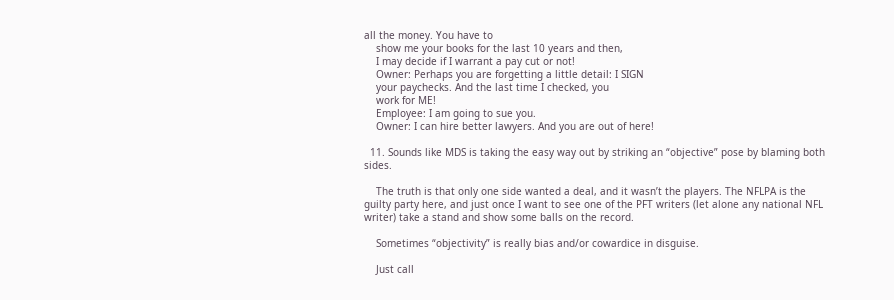all the money. You have to
    show me your books for the last 10 years and then,
    I may decide if I warrant a pay cut or not!
    Owner: Perhaps you are forgetting a little detail: I SIGN
    your paychecks. And the last time I checked, you
    work for ME!
    Employee: I am going to sue you.
    Owner: I can hire better lawyers. And you are out of here!

  11. Sounds like MDS is taking the easy way out by striking an “objective” pose by blaming both sides.

    The truth is that only one side wanted a deal, and it wasn’t the players. The NFLPA is the guilty party here, and just once I want to see one of the PFT writers (let alone any national NFL writer) take a stand and show some balls on the record.

    Sometimes “objectivity” is really bias and/or cowardice in disguise.

    Just call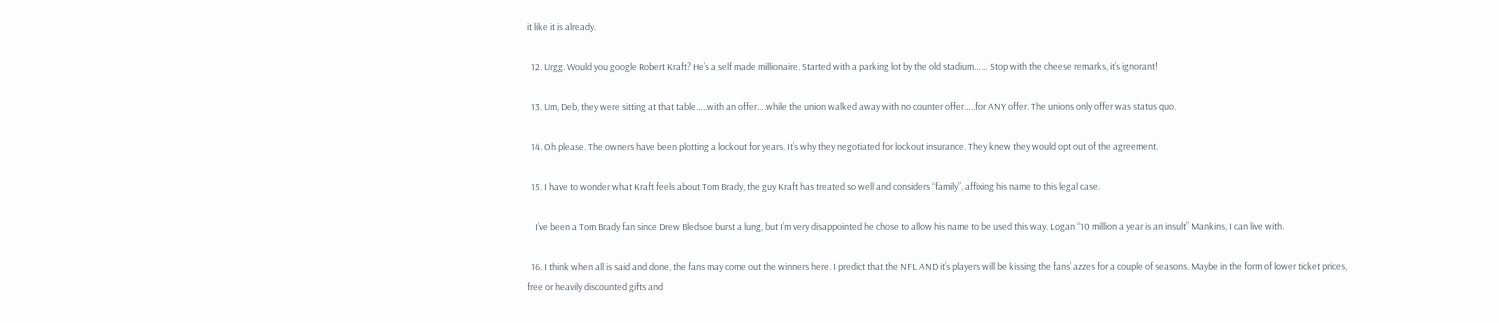it like it is already.

  12. Urgg. Would you google Robert Kraft? He’s a self made millionaire. Started with a parking lot by the old stadium…… Stop with the cheese remarks, it’s ignorant!

  13. Um, Deb, they were sitting at that table…..with an offer….while the union walked away with no counter offer…..for ANY offer. The unions only offer was status quo.

  14. Oh please. The owners have been plotting a lockout for years. It’s why they negotiated for lockout insurance. They knew they would opt out of the agreement.

  15. I have to wonder what Kraft feels about Tom Brady, the guy Kraft has treated so well and considers “family”, affixing his name to this legal case.

    I’ve been a Tom Brady fan since Drew Bledsoe burst a lung, but I’m very disappointed he chose to allow his name to be used this way. Logan “10 million a year is an insult” Mankins, I can live with.

  16. I think when all is said and done, the fans may come out the winners here. I predict that the NFL AND it’s players will be kissing the fans’ azzes for a couple of seasons. Maybe in the form of lower ticket prices, free or heavily discounted gifts and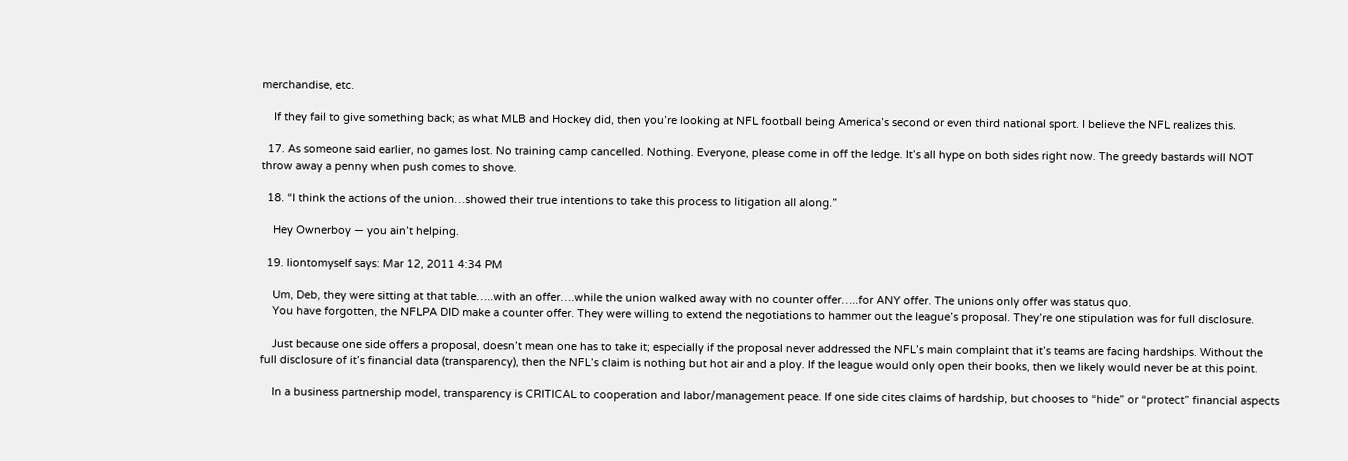merchandise, etc.

    If they fail to give something back; as what MLB and Hockey did, then you’re looking at NFL football being America’s second or even third national sport. I believe the NFL realizes this.

  17. As someone said earlier, no games lost. No training camp cancelled. Nothing. Everyone, please come in off the ledge. It’s all hype on both sides right now. The greedy bastards will NOT throw away a penny when push comes to shove.

  18. “I think the actions of the union…showed their true intentions to take this process to litigation all along.”

    Hey Ownerboy — you ain’t helping.

  19. liontomyself says: Mar 12, 2011 4:34 PM

    Um, Deb, they were sitting at that table…..with an offer….while the union walked away with no counter offer…..for ANY offer. The unions only offer was status quo.
    You have forgotten, the NFLPA DID make a counter offer. They were willing to extend the negotiations to hammer out the league’s proposal. They’re one stipulation was for full disclosure.

    Just because one side offers a proposal, doesn’t mean one has to take it; especially if the proposal never addressed the NFL’s main complaint that it’s teams are facing hardships. Without the full disclosure of it’s financial data (transparency), then the NFL’s claim is nothing but hot air and a ploy. If the league would only open their books, then we likely would never be at this point.

    In a business partnership model, transparency is CRITICAL to cooperation and labor/management peace. If one side cites claims of hardship, but chooses to “hide” or “protect” financial aspects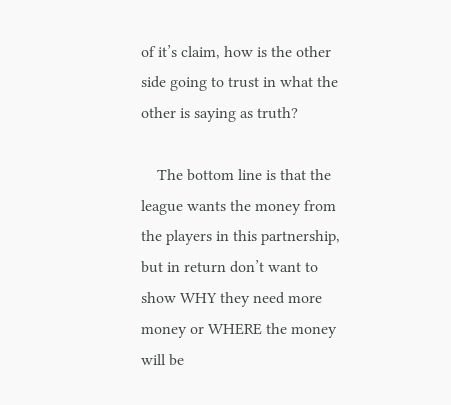of it’s claim, how is the other side going to trust in what the other is saying as truth?

    The bottom line is that the league wants the money from the players in this partnership, but in return don’t want to show WHY they need more money or WHERE the money will be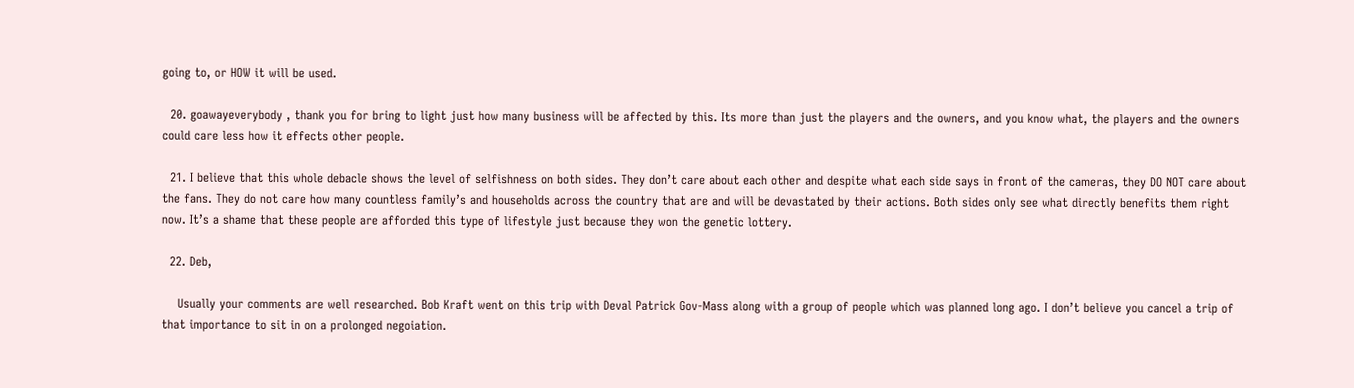going to, or HOW it will be used.

  20. goawayeverybody , thank you for bring to light just how many business will be affected by this. Its more than just the players and the owners, and you know what, the players and the owners could care less how it effects other people.

  21. I believe that this whole debacle shows the level of selfishness on both sides. They don’t care about each other and despite what each side says in front of the cameras, they DO NOT care about the fans. They do not care how many countless family’s and households across the country that are and will be devastated by their actions. Both sides only see what directly benefits them right now. It’s a shame that these people are afforded this type of lifestyle just because they won the genetic lottery.

  22. Deb,

    Usually your comments are well researched. Bob Kraft went on this trip with Deval Patrick Gov-Mass along with a group of people which was planned long ago. I don’t believe you cancel a trip of that importance to sit in on a prolonged negoiation.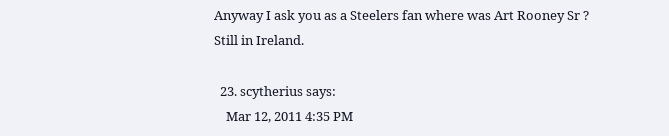Anyway I ask you as a Steelers fan where was Art Rooney Sr ? Still in Ireland.

  23. scytherius says:
    Mar 12, 2011 4:35 PM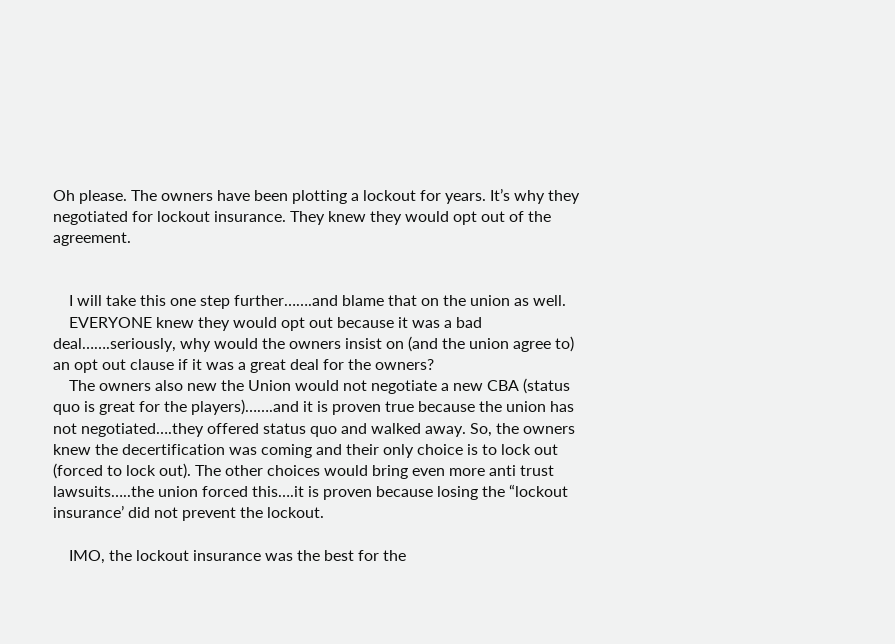Oh please. The owners have been plotting a lockout for years. It’s why they negotiated for lockout insurance. They knew they would opt out of the agreement.


    I will take this one step further…….and blame that on the union as well.
    EVERYONE knew they would opt out because it was a bad deal…….seriously, why would the owners insist on (and the union agree to) an opt out clause if it was a great deal for the owners?
    The owners also new the Union would not negotiate a new CBA (status quo is great for the players)…….and it is proven true because the union has not negotiated….they offered status quo and walked away. So, the owners knew the decertification was coming and their only choice is to lock out (forced to lock out). The other choices would bring even more anti trust lawsuits…..the union forced this….it is proven because losing the “lockout insurance’ did not prevent the lockout.

    IMO, the lockout insurance was the best for the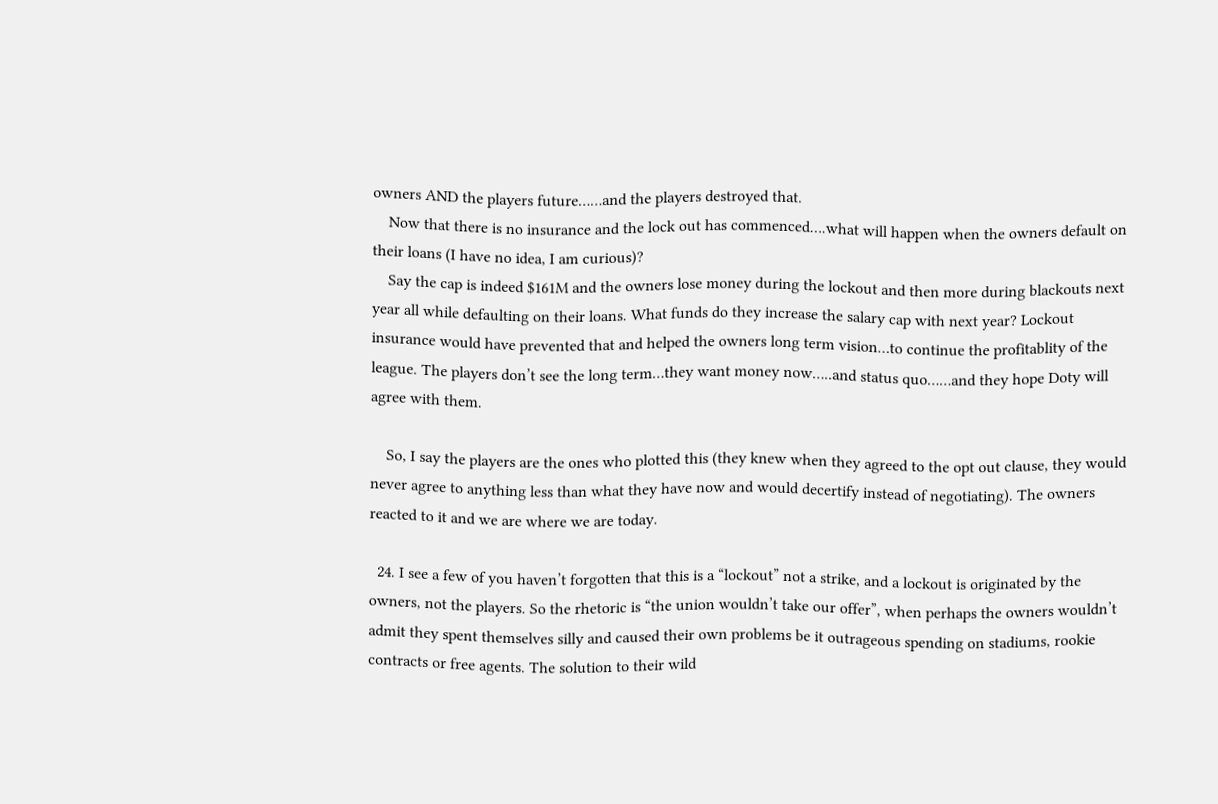owners AND the players future……and the players destroyed that.
    Now that there is no insurance and the lock out has commenced….what will happen when the owners default on their loans (I have no idea, I am curious)?
    Say the cap is indeed $161M and the owners lose money during the lockout and then more during blackouts next year all while defaulting on their loans. What funds do they increase the salary cap with next year? Lockout insurance would have prevented that and helped the owners long term vision…to continue the profitablity of the league. The players don’t see the long term…they want money now…..and status quo……and they hope Doty will agree with them.

    So, I say the players are the ones who plotted this (they knew when they agreed to the opt out clause, they would never agree to anything less than what they have now and would decertify instead of negotiating). The owners reacted to it and we are where we are today.

  24. I see a few of you haven’t forgotten that this is a “lockout” not a strike, and a lockout is originated by the owners, not the players. So the rhetoric is “the union wouldn’t take our offer”, when perhaps the owners wouldn’t admit they spent themselves silly and caused their own problems be it outrageous spending on stadiums, rookie contracts or free agents. The solution to their wild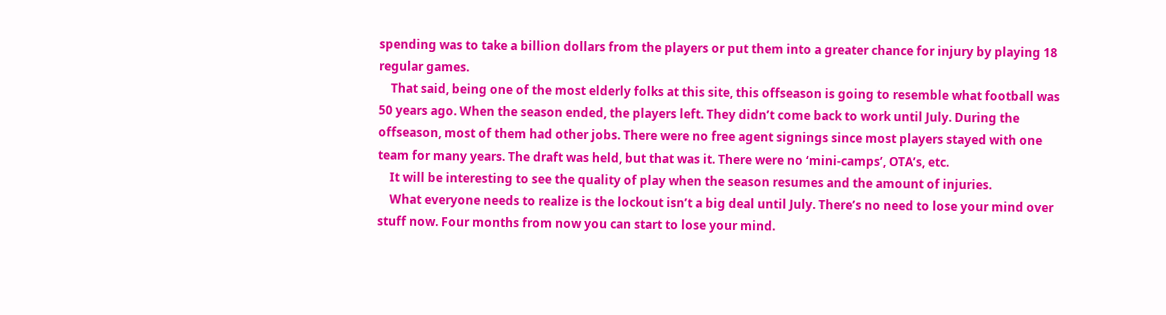spending was to take a billion dollars from the players or put them into a greater chance for injury by playing 18 regular games.
    That said, being one of the most elderly folks at this site, this offseason is going to resemble what football was 50 years ago. When the season ended, the players left. They didn’t come back to work until July. During the offseason, most of them had other jobs. There were no free agent signings since most players stayed with one team for many years. The draft was held, but that was it. There were no ‘mini-camps’, OTA’s, etc.
    It will be interesting to see the quality of play when the season resumes and the amount of injuries.
    What everyone needs to realize is the lockout isn’t a big deal until July. There’s no need to lose your mind over stuff now. Four months from now you can start to lose your mind.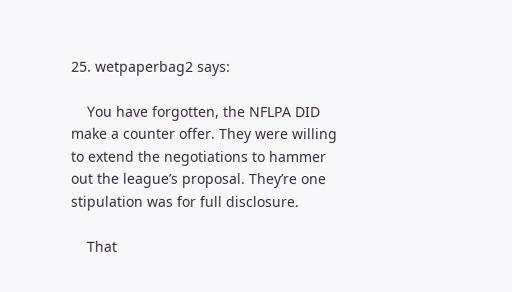25. wetpaperbag2 says:

    You have forgotten, the NFLPA DID make a counter offer. They were willing to extend the negotiations to hammer out the league’s proposal. They’re one stipulation was for full disclosure.

    That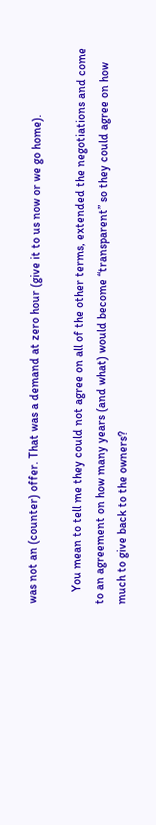was not an (counter) offer. That was a demand at zero hour (give it to us now or we go home).

    You mean to tell me they could not agree on all of the other terms, extended the negotiations and come to an agreement on how many years (and what) would become “transparent” so they could agree on how much to give back to the owners?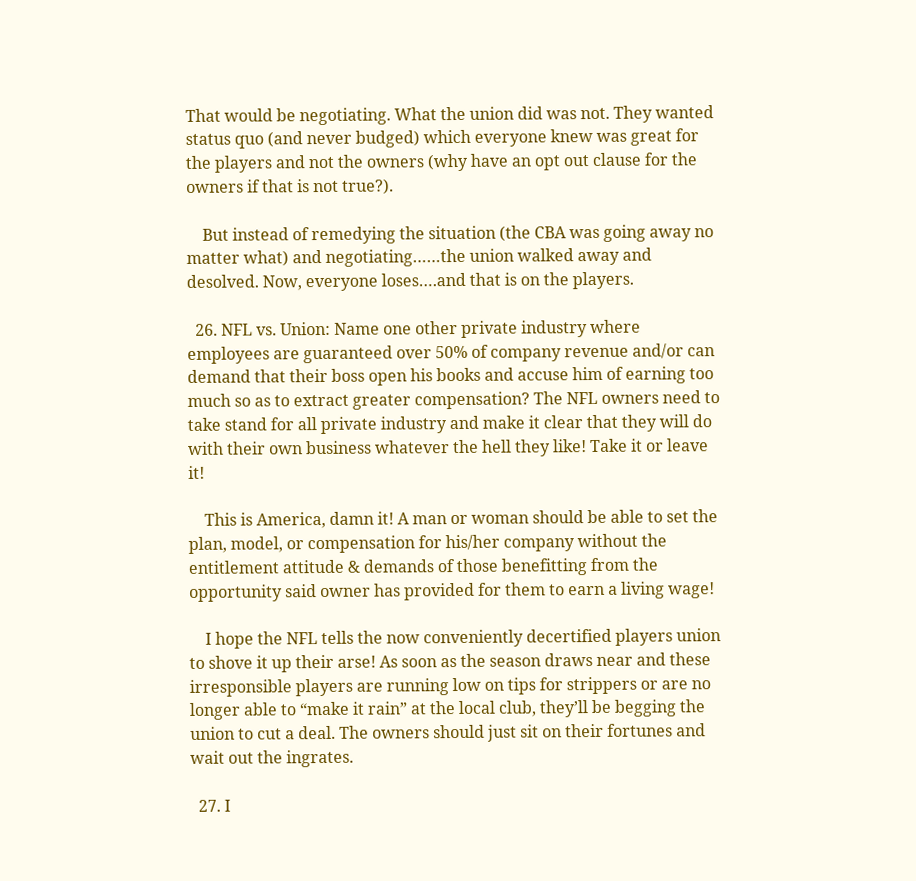That would be negotiating. What the union did was not. They wanted status quo (and never budged) which everyone knew was great for the players and not the owners (why have an opt out clause for the owners if that is not true?).

    But instead of remedying the situation (the CBA was going away no matter what) and negotiating……the union walked away and desolved. Now, everyone loses….and that is on the players.

  26. NFL vs. Union: Name one other private industry where employees are guaranteed over 50% of company revenue and/or can demand that their boss open his books and accuse him of earning too much so as to extract greater compensation? The NFL owners need to take stand for all private industry and make it clear that they will do with their own business whatever the hell they like! Take it or leave it!

    This is America, damn it! A man or woman should be able to set the plan, model, or compensation for his/her company without the entitlement attitude & demands of those benefitting from the opportunity said owner has provided for them to earn a living wage!

    I hope the NFL tells the now conveniently decertified players union to shove it up their arse! As soon as the season draws near and these irresponsible players are running low on tips for strippers or are no longer able to “make it rain” at the local club, they’ll be begging the union to cut a deal. The owners should just sit on their fortunes and wait out the ingrates.

  27. I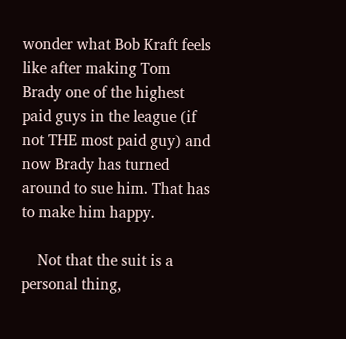wonder what Bob Kraft feels like after making Tom Brady one of the highest paid guys in the league (if not THE most paid guy) and now Brady has turned around to sue him. That has to make him happy.

    Not that the suit is a personal thing,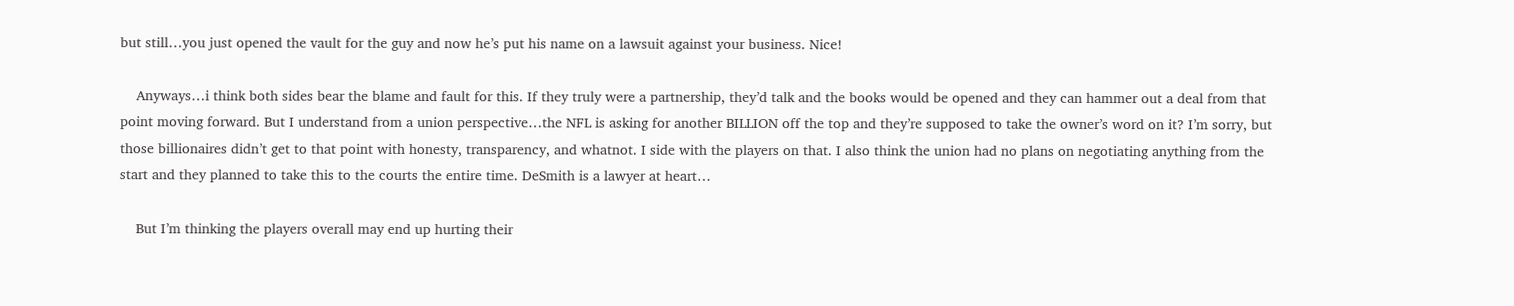but still…you just opened the vault for the guy and now he’s put his name on a lawsuit against your business. Nice!

    Anyways…i think both sides bear the blame and fault for this. If they truly were a partnership, they’d talk and the books would be opened and they can hammer out a deal from that point moving forward. But I understand from a union perspective…the NFL is asking for another BILLION off the top and they’re supposed to take the owner’s word on it? I’m sorry, but those billionaires didn’t get to that point with honesty, transparency, and whatnot. I side with the players on that. I also think the union had no plans on negotiating anything from the start and they planned to take this to the courts the entire time. DeSmith is a lawyer at heart…

    But I’m thinking the players overall may end up hurting their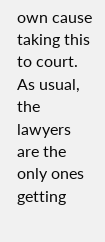own cause taking this to court. As usual, the lawyers are the only ones getting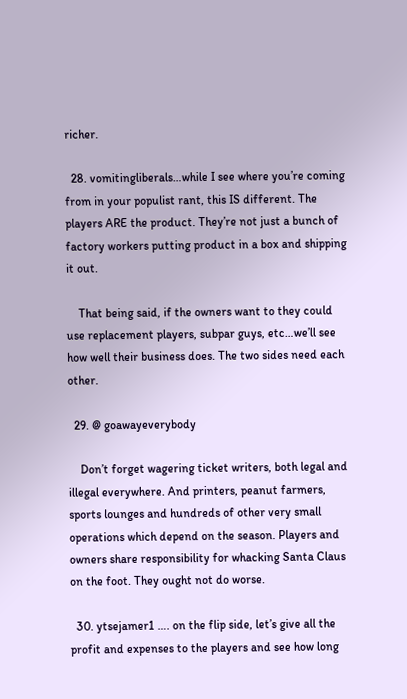richer.

  28. vomitingliberals…while I see where you’re coming from in your populist rant, this IS different. The players ARE the product. They’re not just a bunch of factory workers putting product in a box and shipping it out.

    That being said, if the owners want to they could use replacement players, subpar guys, etc…we’ll see how well their business does. The two sides need each other.

  29. @ goawayeverybody

    Don’t forget wagering ticket writers, both legal and illegal everywhere. And printers, peanut farmers, sports lounges and hundreds of other very small operations which depend on the season. Players and owners share responsibility for whacking Santa Claus on the foot. They ought not do worse.

  30. ytsejamer1 …. on the flip side, let’s give all the profit and expenses to the players and see how long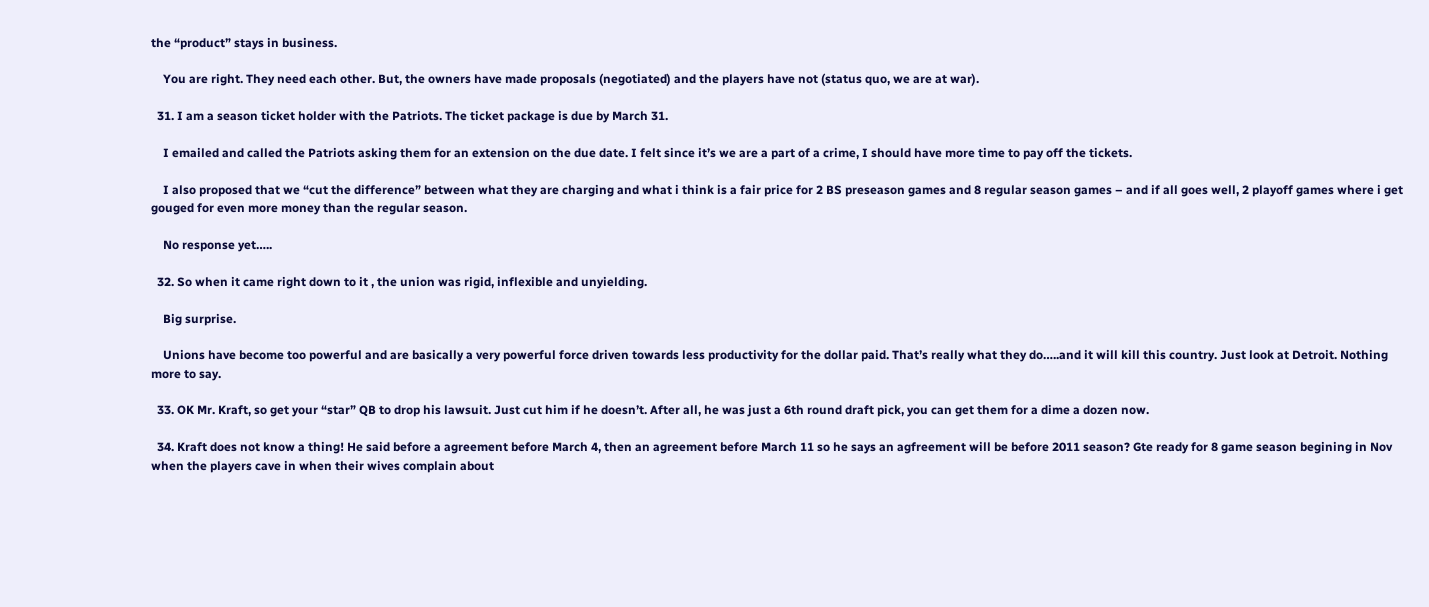the “product” stays in business.

    You are right. They need each other. But, the owners have made proposals (negotiated) and the players have not (status quo, we are at war).

  31. I am a season ticket holder with the Patriots. The ticket package is due by March 31.

    I emailed and called the Patriots asking them for an extension on the due date. I felt since it’s we are a part of a crime, I should have more time to pay off the tickets.

    I also proposed that we “cut the difference” between what they are charging and what i think is a fair price for 2 BS preseason games and 8 regular season games – and if all goes well, 2 playoff games where i get gouged for even more money than the regular season.

    No response yet…..

  32. So when it came right down to it , the union was rigid, inflexible and unyielding.

    Big surprise.

    Unions have become too powerful and are basically a very powerful force driven towards less productivity for the dollar paid. That’s really what they do…..and it will kill this country. Just look at Detroit. Nothing more to say.

  33. OK Mr. Kraft, so get your “star” QB to drop his lawsuit. Just cut him if he doesn’t. After all, he was just a 6th round draft pick, you can get them for a dime a dozen now.

  34. Kraft does not know a thing! He said before a agreement before March 4, then an agreement before March 11 so he says an agfreement will be before 2011 season? Gte ready for 8 game season begining in Nov when the players cave in when their wives complain about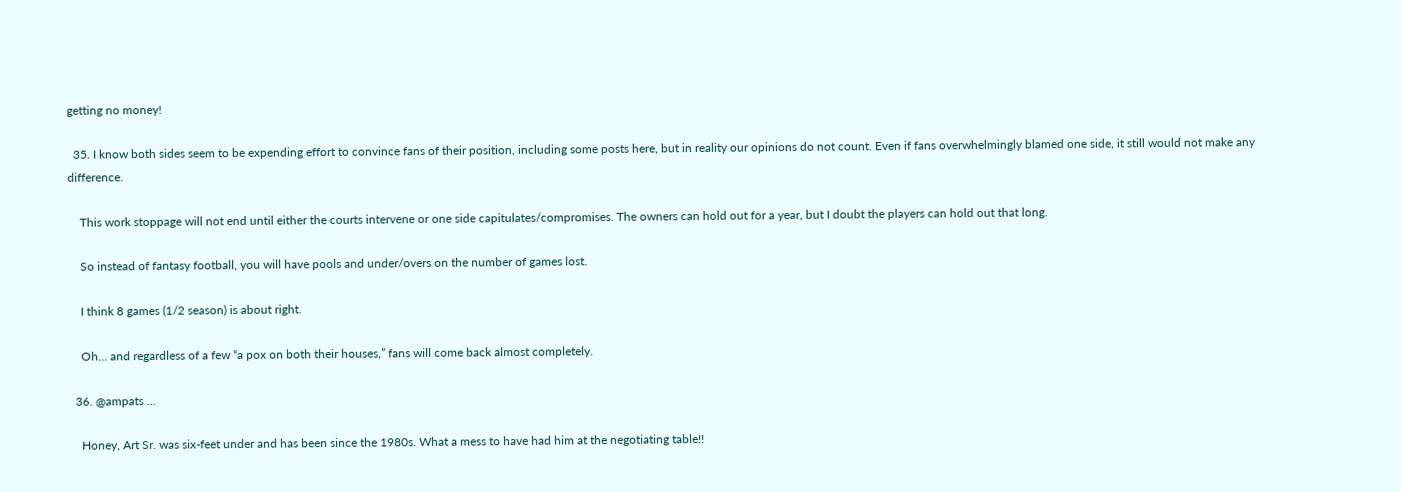getting no money!

  35. I know both sides seem to be expending effort to convince fans of their position, including some posts here, but in reality our opinions do not count. Even if fans overwhelmingly blamed one side, it still would not make any difference.

    This work stoppage will not end until either the courts intervene or one side capitulates/compromises. The owners can hold out for a year, but I doubt the players can hold out that long.

    So instead of fantasy football, you will have pools and under/overs on the number of games lost.

    I think 8 games (1/2 season) is about right.

    Oh… and regardless of a few “a pox on both their houses,” fans will come back almost completely.

  36. @ampats …

    Honey, Art Sr. was six-feet under and has been since the 1980s. What a mess to have had him at the negotiating table!!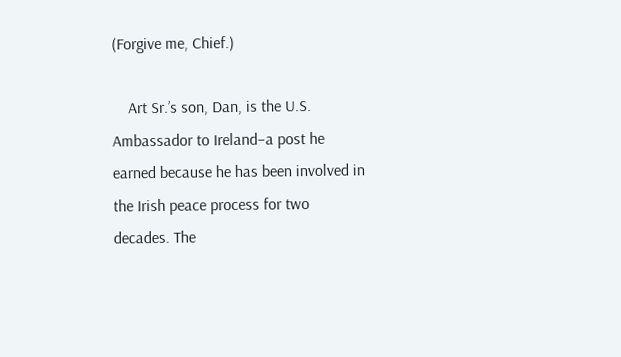(Forgive me, Chief.)

    Art Sr.’s son, Dan, is the U.S. Ambassador to Ireland–a post he earned because he has been involved in the Irish peace process for two decades. The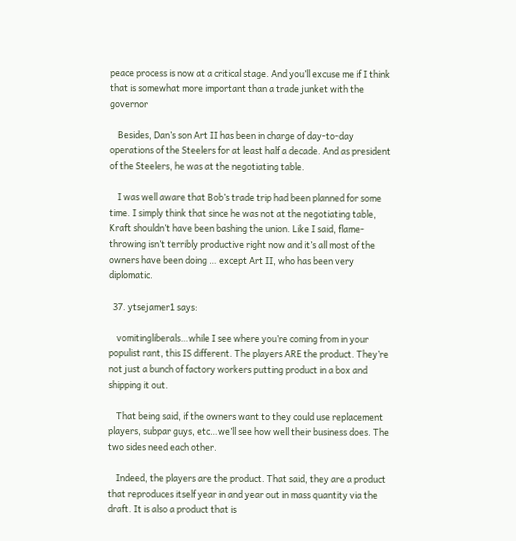peace process is now at a critical stage. And you’ll excuse me if I think that is somewhat more important than a trade junket with the governor

    Besides, Dan’s son Art II has been in charge of day-to-day operations of the Steelers for at least half a decade. And as president of the Steelers, he was at the negotiating table.

    I was well aware that Bob’s trade trip had been planned for some time. I simply think that since he was not at the negotiating table, Kraft shouldn’t have been bashing the union. Like I said, flame-throwing isn’t terribly productive right now and it’s all most of the owners have been doing … except Art II, who has been very diplomatic.

  37. ytsejamer1 says:

    vomitingliberals…while I see where you’re coming from in your populist rant, this IS different. The players ARE the product. They’re not just a bunch of factory workers putting product in a box and shipping it out.

    That being said, if the owners want to they could use replacement players, subpar guys, etc…we’ll see how well their business does. The two sides need each other.

    Indeed, the players are the product. That said, they are a product that reproduces itself year in and year out in mass quantity via the draft. It is also a product that is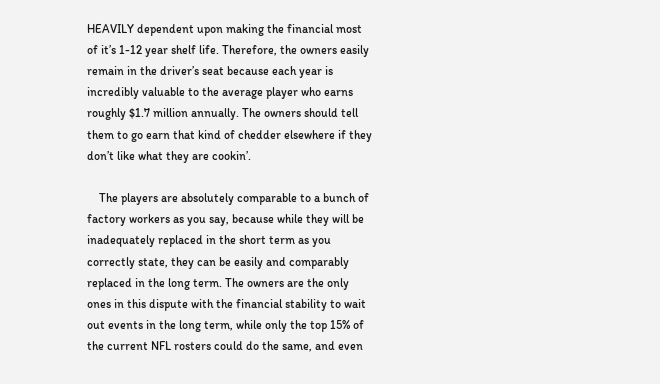HEAVILY dependent upon making the financial most of it’s 1-12 year shelf life. Therefore, the owners easily remain in the driver’s seat because each year is incredibly valuable to the average player who earns roughly $1.7 million annually. The owners should tell them to go earn that kind of chedder elsewhere if they don’t like what they are cookin’.

    The players are absolutely comparable to a bunch of factory workers as you say, because while they will be inadequately replaced in the short term as you correctly state, they can be easily and comparably replaced in the long term. The owners are the only ones in this dispute with the financial stability to wait out events in the long term, while only the top 15% of the current NFL rosters could do the same, and even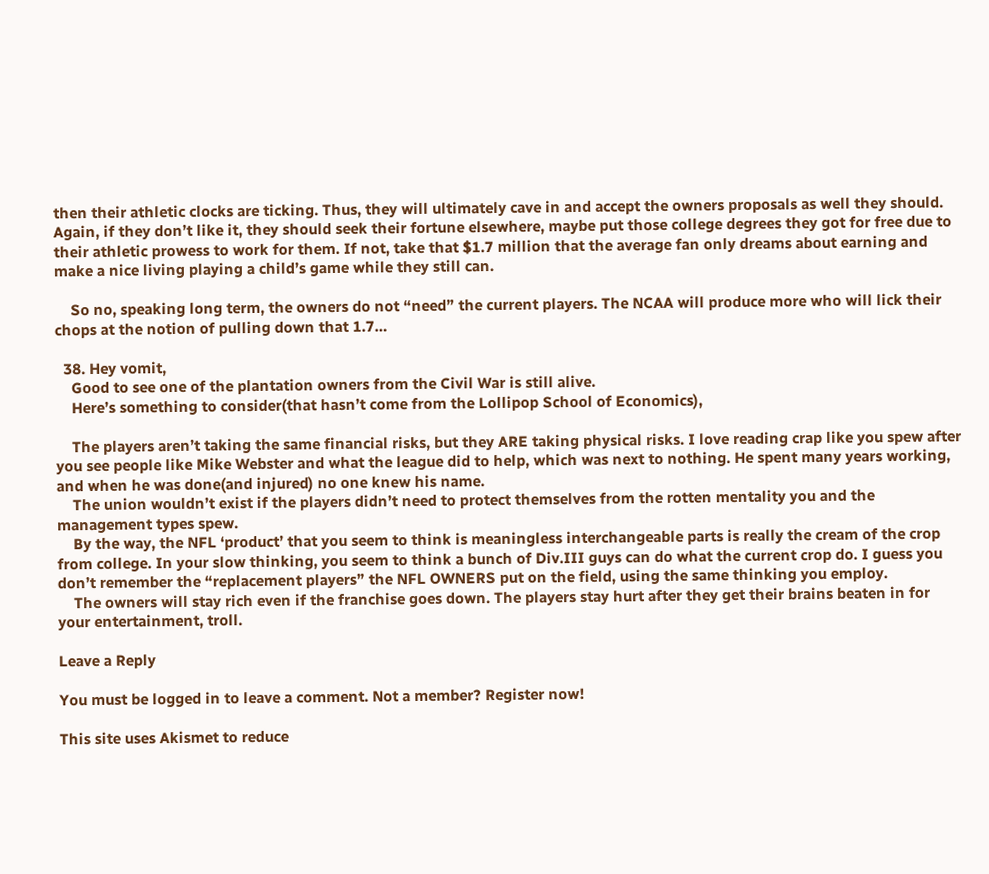then their athletic clocks are ticking. Thus, they will ultimately cave in and accept the owners proposals as well they should. Again, if they don’t like it, they should seek their fortune elsewhere, maybe put those college degrees they got for free due to their athletic prowess to work for them. If not, take that $1.7 million that the average fan only dreams about earning and make a nice living playing a child’s game while they still can.

    So no, speaking long term, the owners do not “need” the current players. The NCAA will produce more who will lick their chops at the notion of pulling down that 1.7…

  38. Hey vomit,
    Good to see one of the plantation owners from the Civil War is still alive.
    Here’s something to consider(that hasn’t come from the Lollipop School of Economics),

    The players aren’t taking the same financial risks, but they ARE taking physical risks. I love reading crap like you spew after you see people like Mike Webster and what the league did to help, which was next to nothing. He spent many years working, and when he was done(and injured) no one knew his name.
    The union wouldn’t exist if the players didn’t need to protect themselves from the rotten mentality you and the management types spew.
    By the way, the NFL ‘product’ that you seem to think is meaningless interchangeable parts is really the cream of the crop from college. In your slow thinking, you seem to think a bunch of Div.III guys can do what the current crop do. I guess you don’t remember the “replacement players” the NFL OWNERS put on the field, using the same thinking you employ.
    The owners will stay rich even if the franchise goes down. The players stay hurt after they get their brains beaten in for your entertainment, troll.

Leave a Reply

You must be logged in to leave a comment. Not a member? Register now!

This site uses Akismet to reduce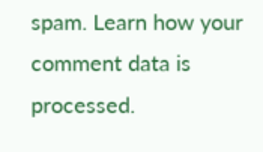spam. Learn how your comment data is processed.